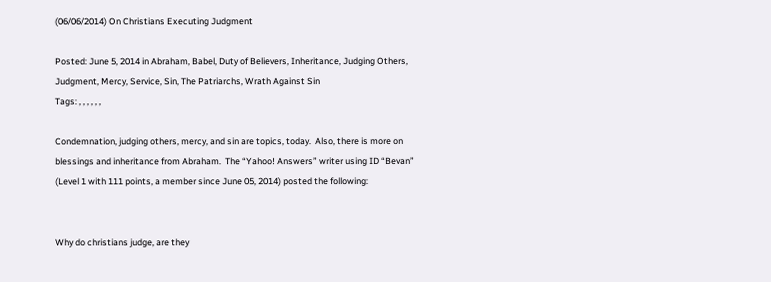(06/06/2014) On Christians Executing Judgment

Posted: June 5, 2014 in Abraham, Babel, Duty of Believers, Inheritance, Judging Others, Judgment, Mercy, Service, Sin, The Patriarchs, Wrath Against Sin
Tags: , , , , , ,

Condemnation, judging others, mercy, and sin are topics, today.  Also, there is more on blessings and inheritance from Abraham.  The “Yahoo! Answers” writer using ID “Bevan” (Level 1 with 111 points, a member since June 05, 2014) posted the following:


Why do christians judge, are they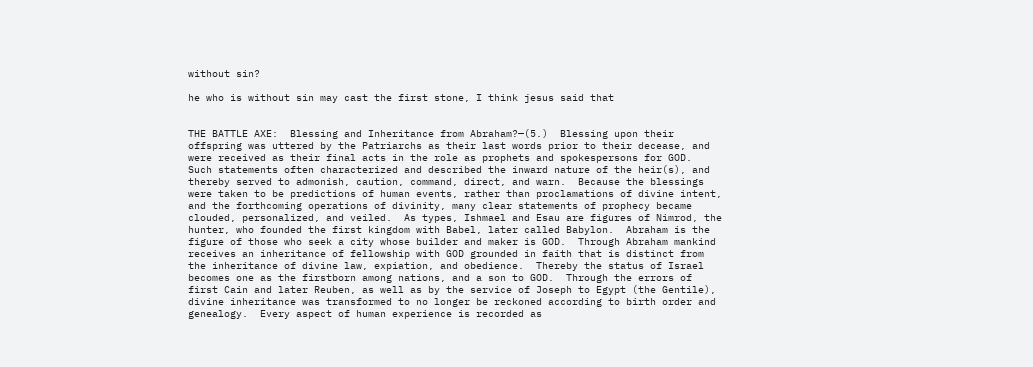without sin?

he who is without sin may cast the first stone, I think jesus said that


THE BATTLE AXE:  Blessing and Inheritance from Abraham?—(5.)  Blessing upon their offspring was uttered by the Patriarchs as their last words prior to their decease, and were received as their final acts in the role as prophets and spokespersons for GOD.  Such statements often characterized and described the inward nature of the heir(s), and thereby served to admonish, caution, command, direct, and warn.  Because the blessings were taken to be predictions of human events, rather than proclamations of divine intent, and the forthcoming operations of divinity, many clear statements of prophecy became clouded, personalized, and veiled.  As types, Ishmael and Esau are figures of Nimrod, the hunter, who founded the first kingdom with Babel, later called Babylon.  Abraham is the figure of those who seek a city whose builder and maker is GOD.  Through Abraham mankind receives an inheritance of fellowship with GOD grounded in faith that is distinct from the inheritance of divine law, expiation, and obedience.  Thereby the status of Israel becomes one as the firstborn among nations, and a son to GOD.  Through the errors of first Cain and later Reuben, as well as by the service of Joseph to Egypt (the Gentile), divine inheritance was transformed to no longer be reckoned according to birth order and genealogy.  Every aspect of human experience is recorded as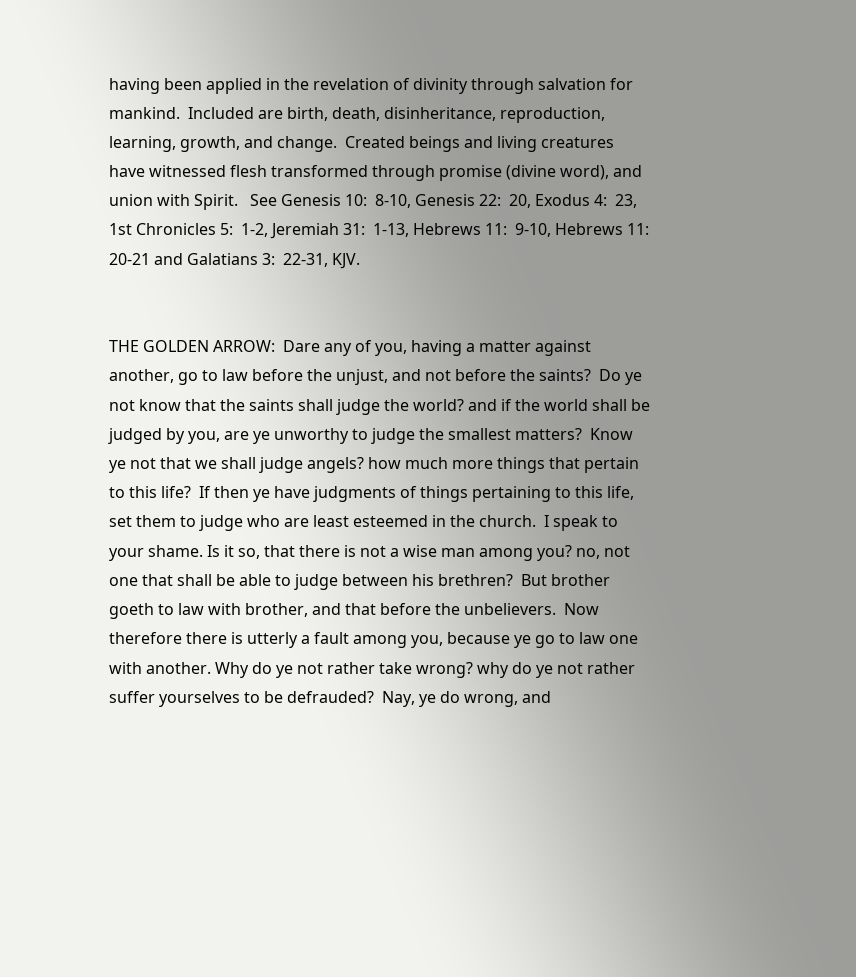having been applied in the revelation of divinity through salvation for mankind.  Included are birth, death, disinheritance, reproduction, learning, growth, and change.  Created beings and living creatures have witnessed flesh transformed through promise (divine word), and union with Spirit.   See Genesis 10:  8-10, Genesis 22:  20, Exodus 4:  23, 1st Chronicles 5:  1-2, Jeremiah 31:  1-13, Hebrews 11:  9-10, Hebrews 11:  20-21 and Galatians 3:  22-31, KJV.


THE GOLDEN ARROW:  Dare any of you, having a matter against another, go to law before the unjust, and not before the saints?  Do ye not know that the saints shall judge the world? and if the world shall be judged by you, are ye unworthy to judge the smallest matters?  Know ye not that we shall judge angels? how much more things that pertain to this life?  If then ye have judgments of things pertaining to this life, set them to judge who are least esteemed in the church.  I speak to your shame. Is it so, that there is not a wise man among you? no, not one that shall be able to judge between his brethren?  But brother goeth to law with brother, and that before the unbelievers.  Now therefore there is utterly a fault among you, because ye go to law one with another. Why do ye not rather take wrong? why do ye not rather suffer yourselves to be defrauded?  Nay, ye do wrong, and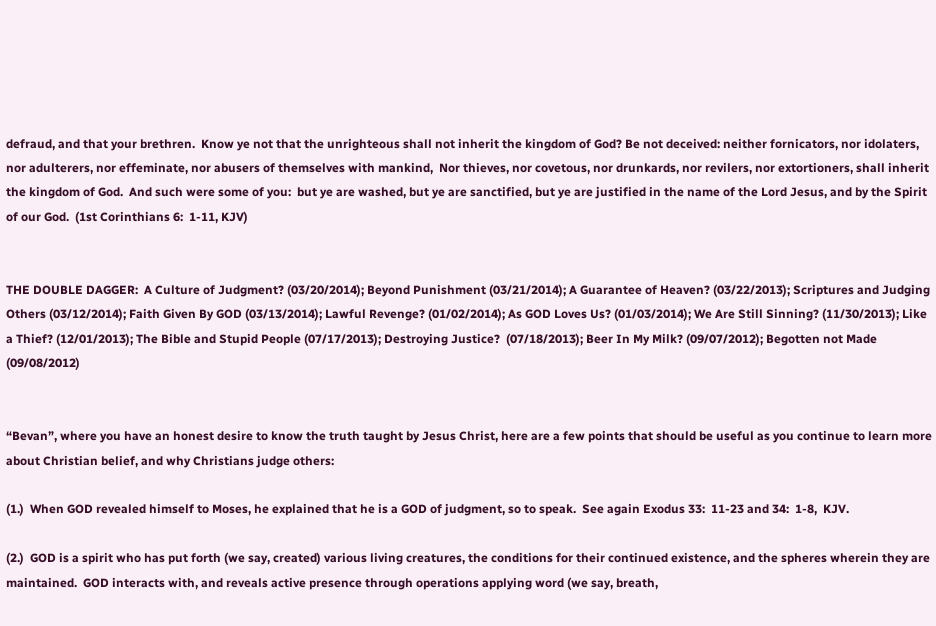defraud, and that your brethren.  Know ye not that the unrighteous shall not inherit the kingdom of God? Be not deceived: neither fornicators, nor idolaters, nor adulterers, nor effeminate, nor abusers of themselves with mankind,  Nor thieves, nor covetous, nor drunkards, nor revilers, nor extortioners, shall inherit the kingdom of God.  And such were some of you:  but ye are washed, but ye are sanctified, but ye are justified in the name of the Lord Jesus, and by the Spirit of our God.  (1st Corinthians 6:  1-11, KJV)


THE DOUBLE DAGGER:  A Culture of Judgment? (03/20/2014); Beyond Punishment (03/21/2014); A Guarantee of Heaven? (03/22/2013); Scriptures and Judging Others (03/12/2014); Faith Given By GOD (03/13/2014); Lawful Revenge? (01/02/2014); As GOD Loves Us? (01/03/2014); We Are Still Sinning? (11/30/2013); Like a Thief? (12/01/2013); The Bible and Stupid People (07/17/2013); Destroying Justice?  (07/18/2013); Beer In My Milk? (09/07/2012); Begotten not Made (09/08/2012)


“Bevan”, where you have an honest desire to know the truth taught by Jesus Christ, here are a few points that should be useful as you continue to learn more about Christian belief, and why Christians judge others:

(1.)  When GOD revealed himself to Moses, he explained that he is a GOD of judgment, so to speak.  See again Exodus 33:  11-23 and 34:  1-8,  KJV.

(2.)  GOD is a spirit who has put forth (we say, created) various living creatures, the conditions for their continued existence, and the spheres wherein they are maintained.  GOD interacts with, and reveals active presence through operations applying word (we say, breath,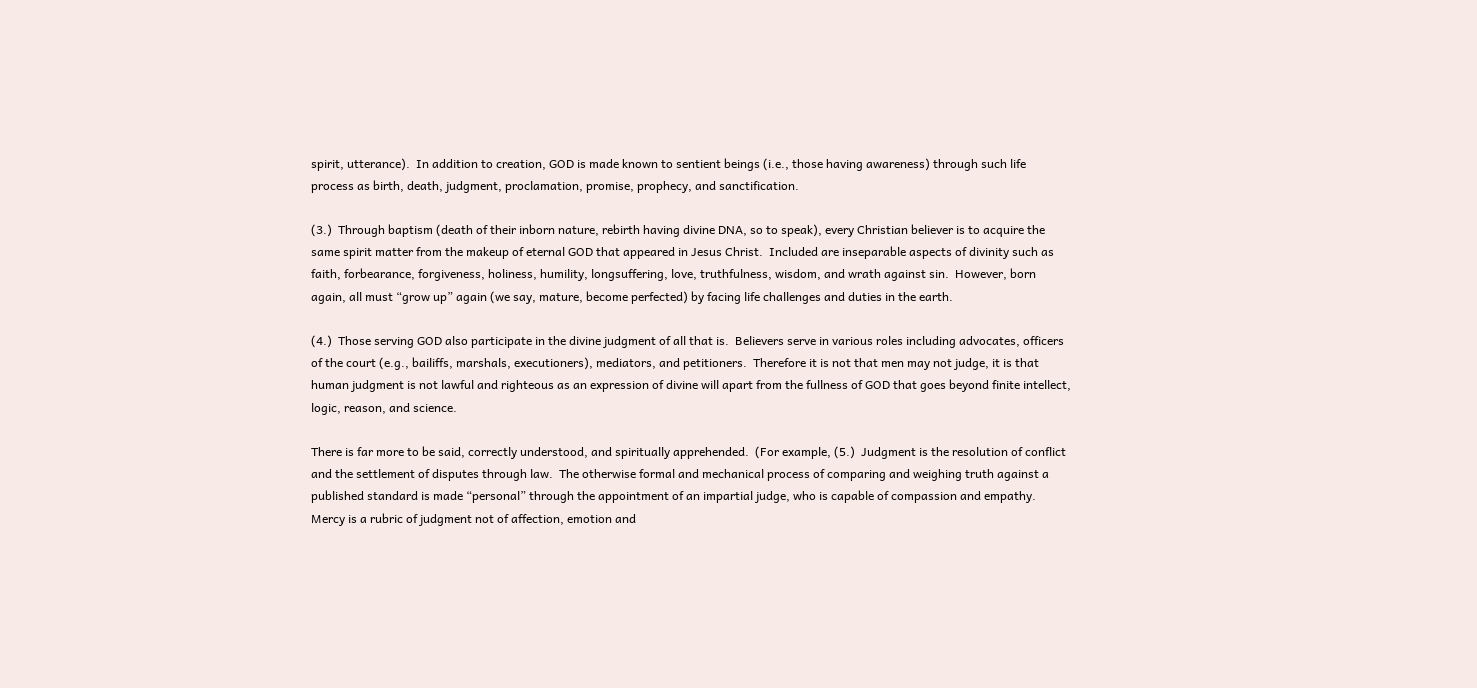spirit, utterance).  In addition to creation, GOD is made known to sentient beings (i.e., those having awareness) through such life process as birth, death, judgment, proclamation, promise, prophecy, and sanctification.

(3.)  Through baptism (death of their inborn nature, rebirth having divine DNA, so to speak), every Christian believer is to acquire the same spirit matter from the makeup of eternal GOD that appeared in Jesus Christ.  Included are inseparable aspects of divinity such as faith, forbearance, forgiveness, holiness, humility, longsuffering, love, truthfulness, wisdom, and wrath against sin.  However, born again, all must “grow up” again (we say, mature, become perfected) by facing life challenges and duties in the earth.

(4.)  Those serving GOD also participate in the divine judgment of all that is.  Believers serve in various roles including advocates, officers of the court (e.g., bailiffs, marshals, executioners), mediators, and petitioners.  Therefore it is not that men may not judge, it is that human judgment is not lawful and righteous as an expression of divine will apart from the fullness of GOD that goes beyond finite intellect, logic, reason, and science.

There is far more to be said, correctly understood, and spiritually apprehended.  (For example, (5.)  Judgment is the resolution of conflict and the settlement of disputes through law.  The otherwise formal and mechanical process of comparing and weighing truth against a published standard is made “personal” through the appointment of an impartial judge, who is capable of compassion and empathy.  Mercy is a rubric of judgment not of affection, emotion and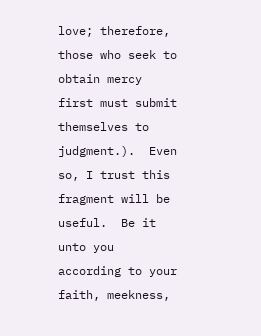love; therefore, those who seek to obtain mercy first must submit themselves to judgment.).  Even so, I trust this fragment will be useful.  Be it unto you according to your faith, meekness,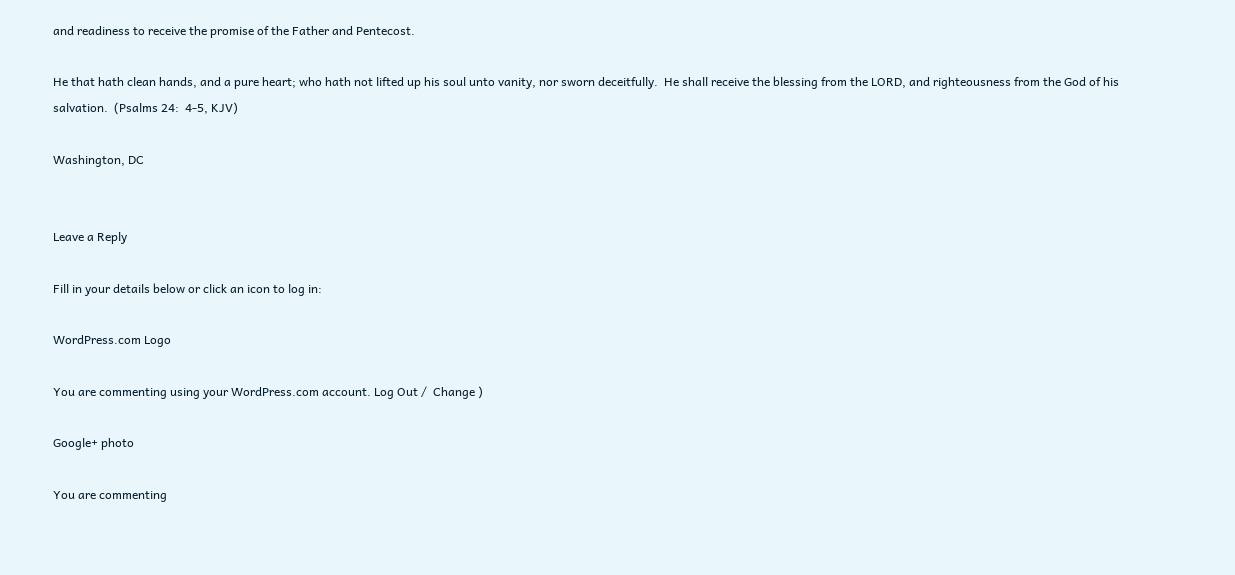and readiness to receive the promise of the Father and Pentecost.

He that hath clean hands, and a pure heart; who hath not lifted up his soul unto vanity, nor sworn deceitfully.  He shall receive the blessing from the LORD, and righteousness from the God of his salvation.  (Psalms 24:  4-5, KJV)

Washington, DC


Leave a Reply

Fill in your details below or click an icon to log in:

WordPress.com Logo

You are commenting using your WordPress.com account. Log Out /  Change )

Google+ photo

You are commenting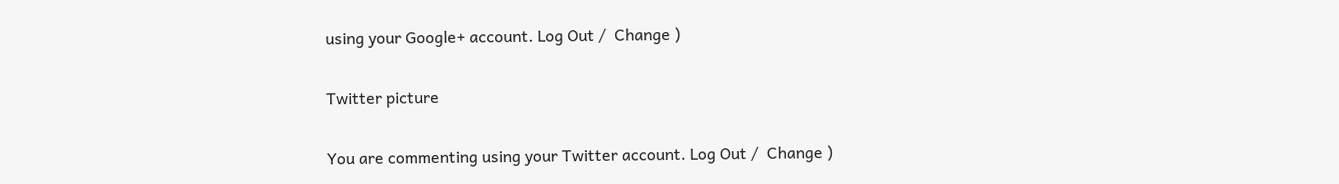using your Google+ account. Log Out /  Change )

Twitter picture

You are commenting using your Twitter account. Log Out /  Change )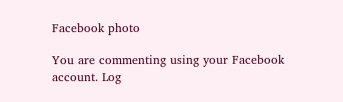Facebook photo

You are commenting using your Facebook account. Log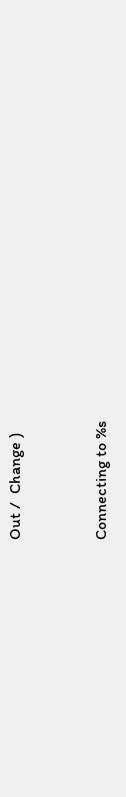Out /  Change )


Connecting to %s